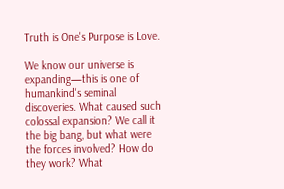Truth is One's Purpose is Love.

We know our universe is expanding—this is one of humankind's seminal discoveries. What caused such colossal expansion? We call it the big bang, but what were the forces involved? How do they work? What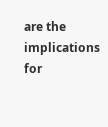are the implications for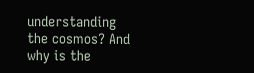understanding the cosmos? And why is the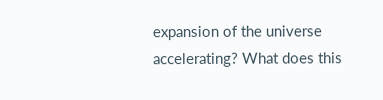expansion of the universe accelerating? What does this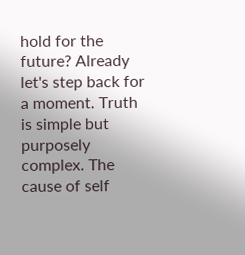hold for the future? Already let's step back for a moment. Truth is simple but purposely complex. The cause of self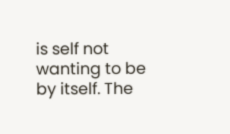is self not wanting to be by itself. The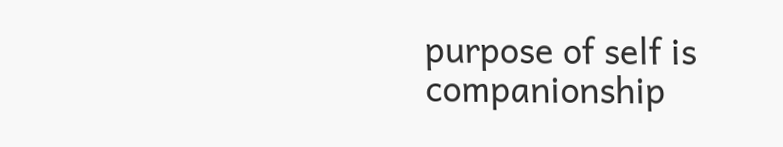purpose of self is companionship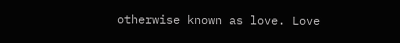otherwise known as love. Love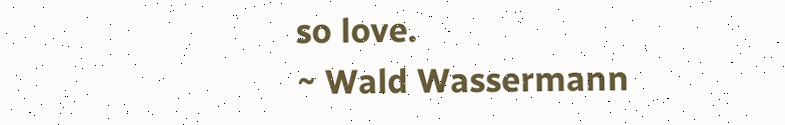so love.
~ Wald Wassermann